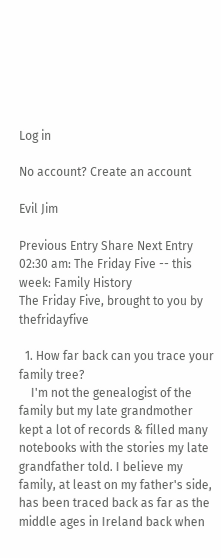Log in

No account? Create an account

Evil Jim

Previous Entry Share Next Entry
02:30 am: The Friday Five -- this week: Family History
The Friday Five, brought to you by thefridayfive

  1. How far back can you trace your family tree?
    I'm not the genealogist of the family but my late grandmother kept a lot of records & filled many notebooks with the stories my late grandfather told. I believe my family, at least on my father's side, has been traced back as far as the middle ages in Ireland back when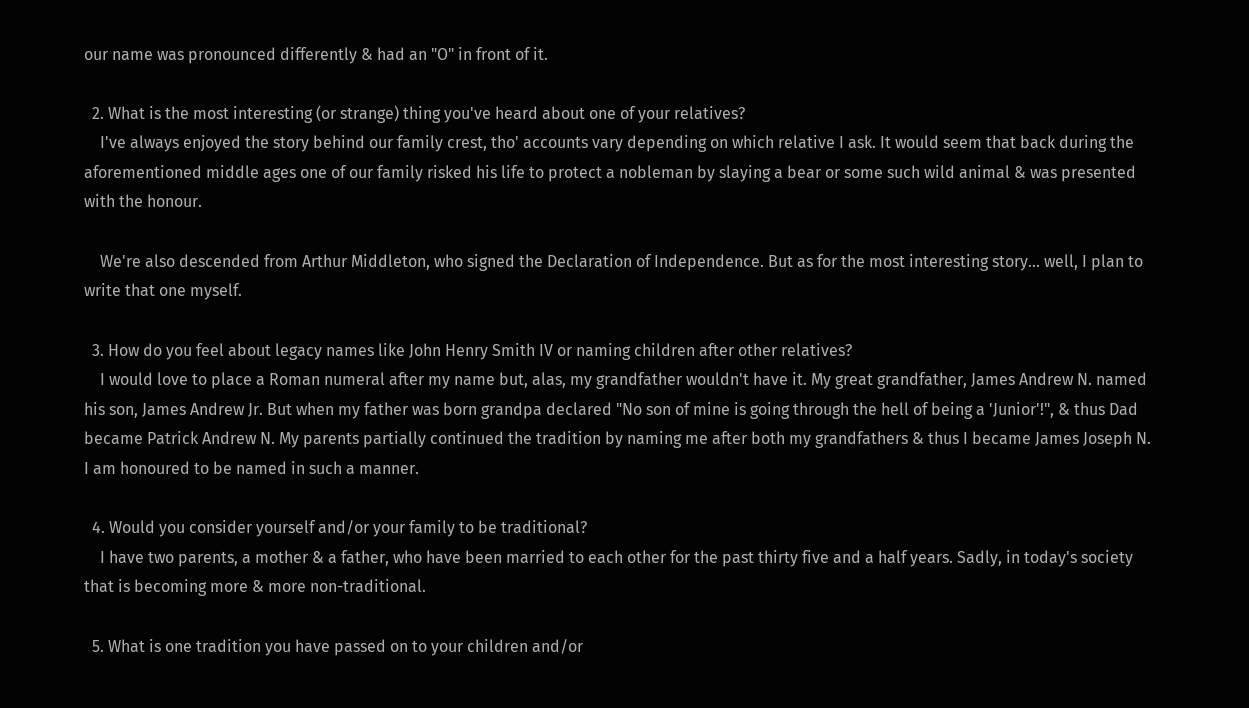our name was pronounced differently & had an "O" in front of it.

  2. What is the most interesting (or strange) thing you've heard about one of your relatives?
    I've always enjoyed the story behind our family crest, tho' accounts vary depending on which relative I ask. It would seem that back during the aforementioned middle ages one of our family risked his life to protect a nobleman by slaying a bear or some such wild animal & was presented with the honour.

    We're also descended from Arthur Middleton, who signed the Declaration of Independence. But as for the most interesting story... well, I plan to write that one myself.

  3. How do you feel about legacy names like John Henry Smith IV or naming children after other relatives?
    I would love to place a Roman numeral after my name but, alas, my grandfather wouldn't have it. My great grandfather, James Andrew N. named his son, James Andrew Jr. But when my father was born grandpa declared "No son of mine is going through the hell of being a 'Junior'!", & thus Dad became Patrick Andrew N. My parents partially continued the tradition by naming me after both my grandfathers & thus I became James Joseph N. I am honoured to be named in such a manner.

  4. Would you consider yourself and/or your family to be traditional?
    I have two parents, a mother & a father, who have been married to each other for the past thirty five and a half years. Sadly, in today's society that is becoming more & more non-traditional.

  5. What is one tradition you have passed on to your children and/or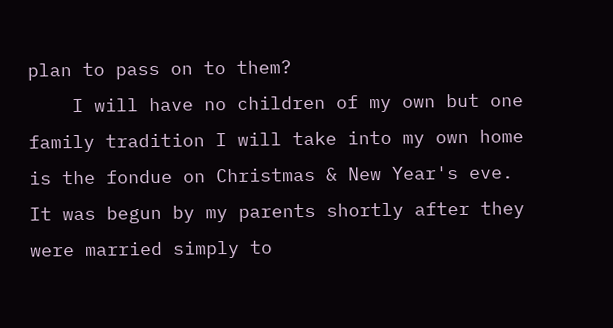plan to pass on to them?
    I will have no children of my own but one family tradition I will take into my own home is the fondue on Christmas & New Year's eve. It was begun by my parents shortly after they were married simply to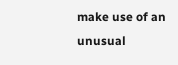make use of an unusual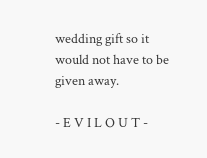wedding gift so it would not have to be given away.

- E V I L O U T -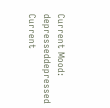Current Mood: depresseddepressed
Current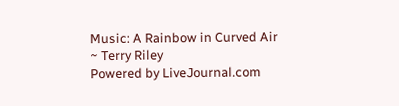Music: A Rainbow in Curved Air ~ Terry Riley
Powered by LiveJournal.com